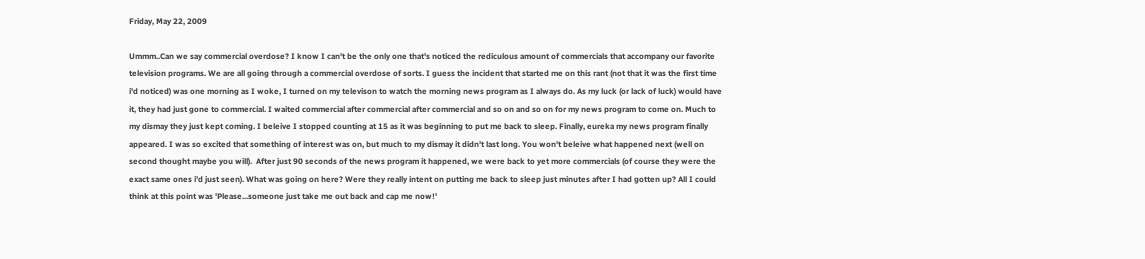Friday, May 22, 2009

Ummm..Can we say commercial overdose? I know I can't be the only one that's noticed the rediculous amount of commercials that accompany our favorite television programs. We are all going through a commercial overdose of sorts. I guess the incident that started me on this rant (not that it was the first time i'd noticed) was one morning as I woke, I turned on my televison to watch the morning news program as I always do. As my luck (or lack of luck) would have it, they had just gone to commercial. I waited commercial after commercial after commercial and so on and so on for my news program to come on. Much to my dismay they just kept coming. I beleive I stopped counting at 15 as it was beginning to put me back to sleep. Finally, eureka my news program finally appeared. I was so excited that something of interest was on, but much to my dismay it didn't last long. You won't beleive what happened next (well on second thought maybe you will).  After just 90 seconds of the news program it happened, we were back to yet more commercials (of course they were the exact same ones i'd just seen). What was going on here? Were they really intent on putting me back to sleep just minutes after I had gotten up? All I could think at this point was 'Please...someone just take me out back and cap me now!'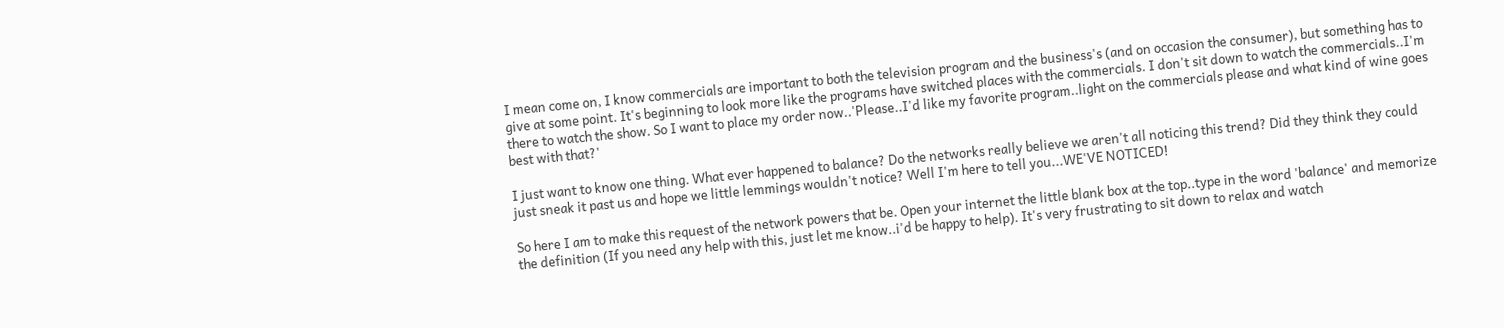I mean come on, I know commercials are important to both the television program and the business's (and on occasion the consumer), but something has to give at some point. It's beginning to look more like the programs have switched places with the commercials. I don't sit down to watch the commercials..I'm there to watch the show. So I want to place my order now..'Please..I'd like my favorite program..light on the commercials please and what kind of wine goes best with that?'

I just want to know one thing. What ever happened to balance? Do the networks really believe we aren't all noticing this trend? Did they think they could just sneak it past us and hope we little lemmings wouldn't notice? Well I'm here to tell you...WE'VE NOTICED!

So here I am to make this request of the network powers that be. Open your internet the little blank box at the top..type in the word 'balance' and memorize the definition (If you need any help with this, just let me know..i'd be happy to help). It's very frustrating to sit down to relax and watch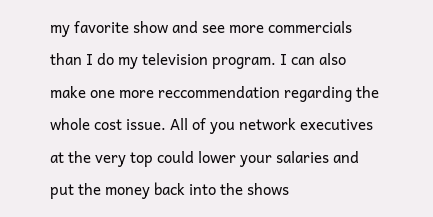my favorite show and see more commercials than I do my television program. I can also make one more reccommendation regarding the whole cost issue. All of you network executives at the very top could lower your salaries and put the money back into the shows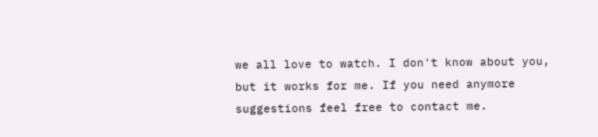we all love to watch. I don't know about you, but it works for me. If you need anymore suggestions feel free to contact me.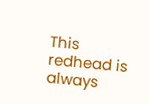This redhead is always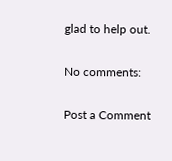glad to help out.

No comments:

Post a Comment